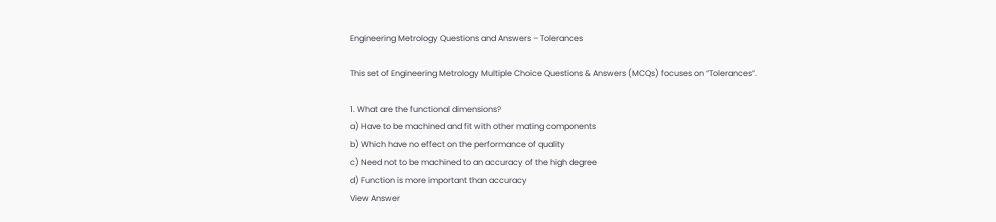Engineering Metrology Questions and Answers – Tolerances

This set of Engineering Metrology Multiple Choice Questions & Answers (MCQs) focuses on “Tolerances”.

1. What are the functional dimensions?
a) Have to be machined and fit with other mating components
b) Which have no effect on the performance of quality
c) Need not to be machined to an accuracy of the high degree
d) Function is more important than accuracy
View Answer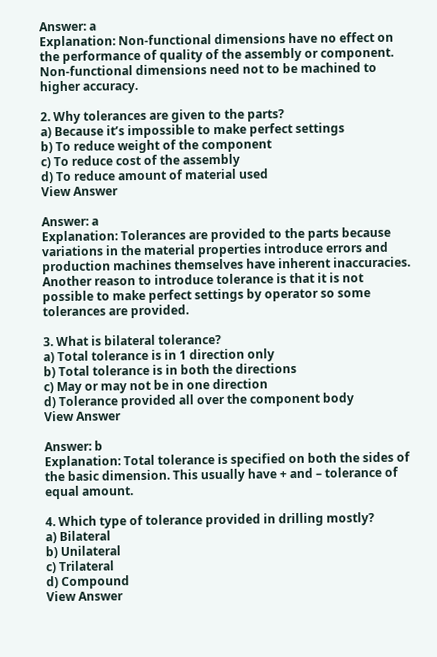Answer: a
Explanation: Non-functional dimensions have no effect on the performance of quality of the assembly or component. Non-functional dimensions need not to be machined to higher accuracy.

2. Why tolerances are given to the parts?
a) Because it’s impossible to make perfect settings
b) To reduce weight of the component
c) To reduce cost of the assembly
d) To reduce amount of material used
View Answer

Answer: a
Explanation: Tolerances are provided to the parts because variations in the material properties introduce errors and production machines themselves have inherent inaccuracies. Another reason to introduce tolerance is that it is not possible to make perfect settings by operator so some tolerances are provided.

3. What is bilateral tolerance?
a) Total tolerance is in 1 direction only
b) Total tolerance is in both the directions
c) May or may not be in one direction
d) Tolerance provided all over the component body
View Answer

Answer: b
Explanation: Total tolerance is specified on both the sides of the basic dimension. This usually have + and – tolerance of equal amount.

4. Which type of tolerance provided in drilling mostly?
a) Bilateral
b) Unilateral
c) Trilateral
d) Compound
View Answer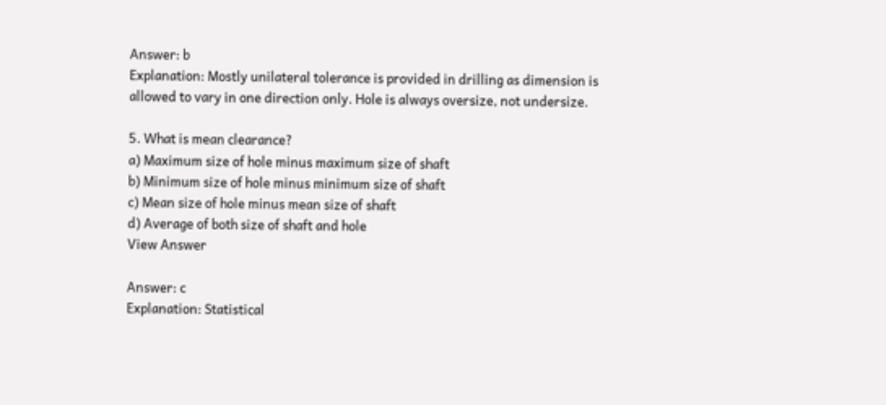Answer: b
Explanation: Mostly unilateral tolerance is provided in drilling as dimension is allowed to vary in one direction only. Hole is always oversize, not undersize.

5. What is mean clearance?
a) Maximum size of hole minus maximum size of shaft
b) Minimum size of hole minus minimum size of shaft
c) Mean size of hole minus mean size of shaft
d) Average of both size of shaft and hole
View Answer

Answer: c
Explanation: Statistical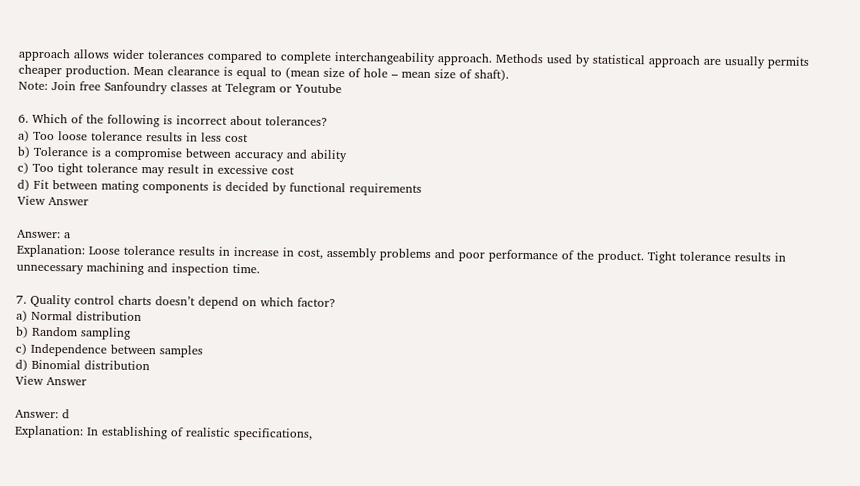approach allows wider tolerances compared to complete interchangeability approach. Methods used by statistical approach are usually permits cheaper production. Mean clearance is equal to (mean size of hole – mean size of shaft).
Note: Join free Sanfoundry classes at Telegram or Youtube

6. Which of the following is incorrect about tolerances?
a) Too loose tolerance results in less cost
b) Tolerance is a compromise between accuracy and ability
c) Too tight tolerance may result in excessive cost
d) Fit between mating components is decided by functional requirements
View Answer

Answer: a
Explanation: Loose tolerance results in increase in cost, assembly problems and poor performance of the product. Tight tolerance results in unnecessary machining and inspection time.

7. Quality control charts doesn’t depend on which factor?
a) Normal distribution
b) Random sampling
c) Independence between samples
d) Binomial distribution
View Answer

Answer: d
Explanation: In establishing of realistic specifications,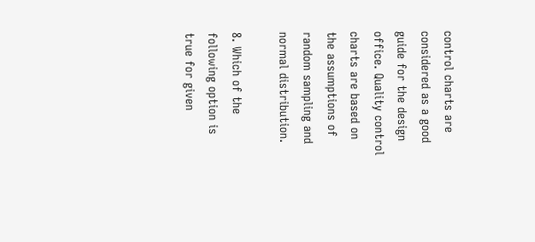control charts are considered as a good guide for the design office. Quality control charts are based on the assumptions of random sampling and normal distribution.

8. Which of the following option is true for given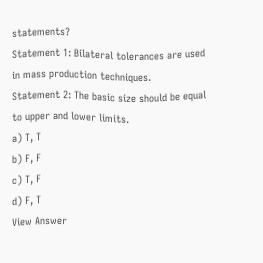statements?
Statement 1: Bilateral tolerances are used in mass production techniques.
Statement 2: The basic size should be equal to upper and lower limits.
a) T, T
b) F, F
c) T, F
d) F, T
View Answer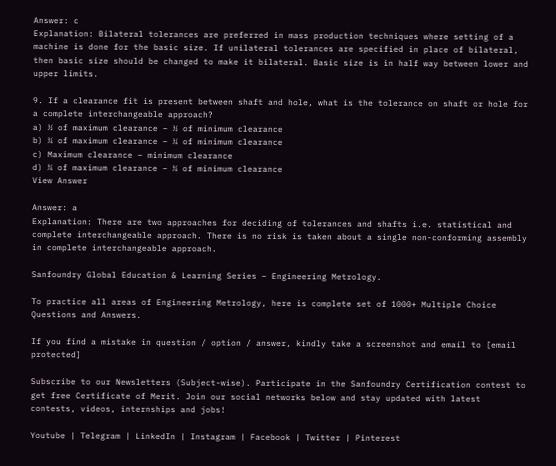Answer: c
Explanation: Bilateral tolerances are preferred in mass production techniques where setting of a machine is done for the basic size. If unilateral tolerances are specified in place of bilateral, then basic size should be changed to make it bilateral. Basic size is in half way between lower and upper limits.

9. If a clearance fit is present between shaft and hole, what is the tolerance on shaft or hole for a complete interchangeable approach?
a) ½ of maximum clearance – ½ of minimum clearance
b) ¼ of maximum clearance – ¼ of minimum clearance
c) Maximum clearance – minimum clearance
d) ¾ of maximum clearance – ¾ of minimum clearance
View Answer

Answer: a
Explanation: There are two approaches for deciding of tolerances and shafts i.e. statistical and complete interchangeable approach. There is no risk is taken about a single non-conforming assembly in complete interchangeable approach.

Sanfoundry Global Education & Learning Series – Engineering Metrology.

To practice all areas of Engineering Metrology, here is complete set of 1000+ Multiple Choice Questions and Answers.

If you find a mistake in question / option / answer, kindly take a screenshot and email to [email protected]

Subscribe to our Newsletters (Subject-wise). Participate in the Sanfoundry Certification contest to get free Certificate of Merit. Join our social networks below and stay updated with latest contests, videos, internships and jobs!

Youtube | Telegram | LinkedIn | Instagram | Facebook | Twitter | Pinterest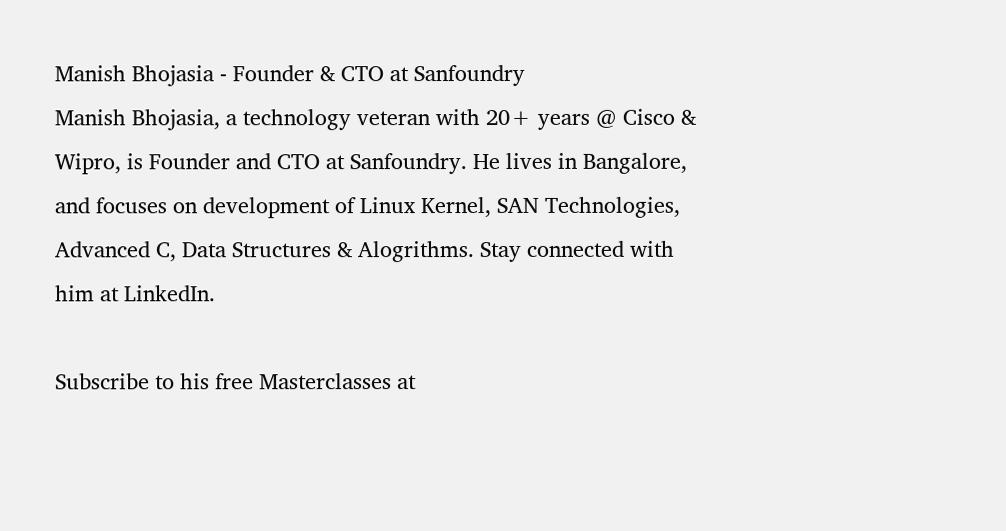Manish Bhojasia - Founder & CTO at Sanfoundry
Manish Bhojasia, a technology veteran with 20+ years @ Cisco & Wipro, is Founder and CTO at Sanfoundry. He lives in Bangalore, and focuses on development of Linux Kernel, SAN Technologies, Advanced C, Data Structures & Alogrithms. Stay connected with him at LinkedIn.

Subscribe to his free Masterclasses at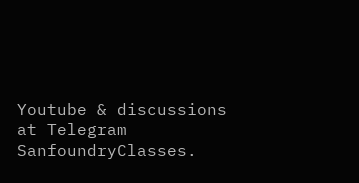Youtube & discussions at Telegram SanfoundryClasses.